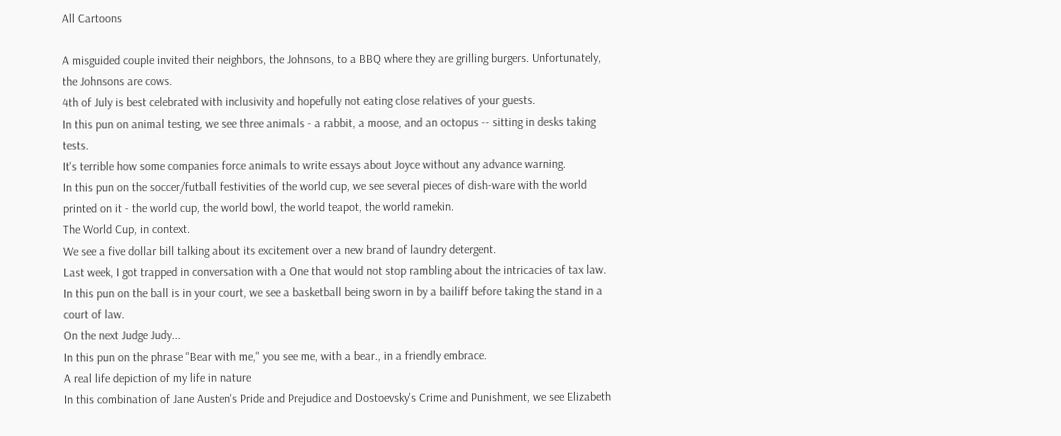All Cartoons

A misguided couple invited their neighbors, the Johnsons, to a BBQ where they are grilling burgers. Unfortunately, the Johnsons are cows.
4th of July is best celebrated with inclusivity and hopefully not eating close relatives of your guests.
In this pun on animal testing, we see three animals - a rabbit, a moose, and an octopus -- sitting in desks taking tests.
It's terrible how some companies force animals to write essays about Joyce without any advance warning.
In this pun on the soccer/futball festivities of the world cup, we see several pieces of dish-ware with the world printed on it - the world cup, the world bowl, the world teapot, the world ramekin.
The World Cup, in context.
We see a five dollar bill talking about its excitement over a new brand of laundry detergent.
Last week, I got trapped in conversation with a One that would not stop rambling about the intricacies of tax law.
In this pun on the ball is in your court, we see a basketball being sworn in by a bailiff before taking the stand in a court of law.
On the next Judge Judy...
In this pun on the phrase "Bear with me," you see me, with a bear., in a friendly embrace.
A real life depiction of my life in nature
In this combination of Jane Austen's Pride and Prejudice and Dostoevsky's Crime and Punishment, we see Elizabeth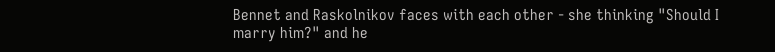Bennet and Raskolnikov faces with each other - she thinking "Should I marry him?" and he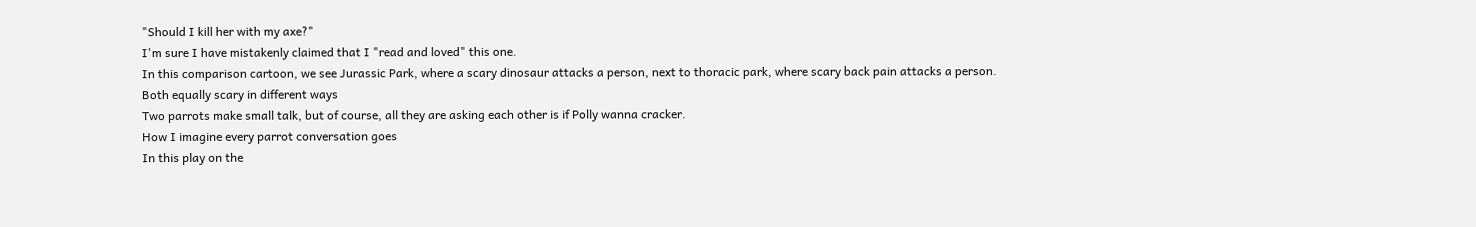"Should I kill her with my axe?"
I'm sure I have mistakenly claimed that I "read and loved" this one.
In this comparison cartoon, we see Jurassic Park, where a scary dinosaur attacks a person, next to thoracic park, where scary back pain attacks a person.
Both equally scary in different ways
Two parrots make small talk, but of course, all they are asking each other is if Polly wanna cracker.
How I imagine every parrot conversation goes
In this play on the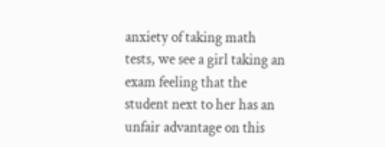anxiety of taking math tests, we see a girl taking an exam feeling that the student next to her has an unfair advantage on this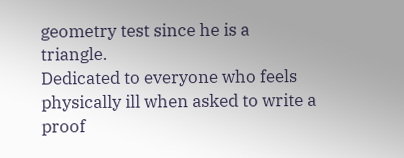geometry test since he is a triangle.
Dedicated to everyone who feels physically ill when asked to write a proof